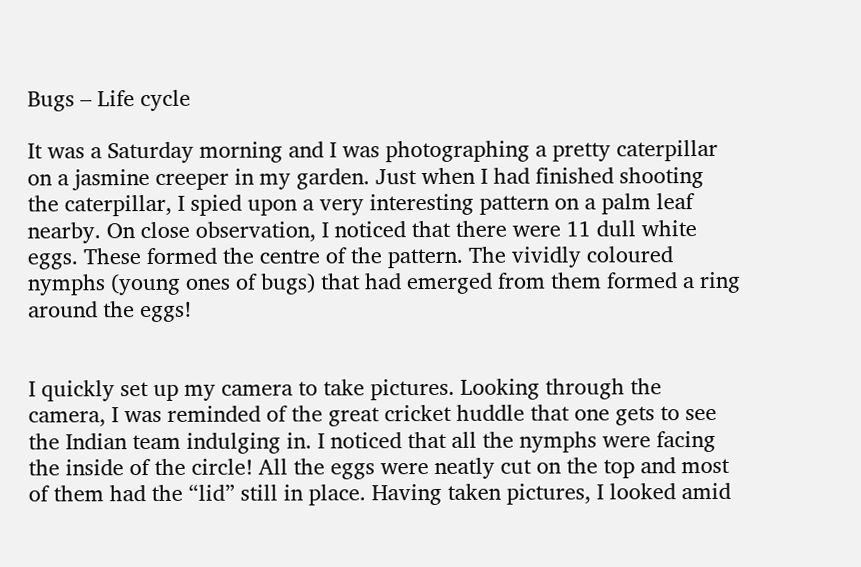Bugs – Life cycle

It was a Saturday morning and I was photographing a pretty caterpillar on a jasmine creeper in my garden. Just when I had finished shooting the caterpillar, I spied upon a very interesting pattern on a palm leaf nearby. On close observation, I noticed that there were 11 dull white eggs. These formed the centre of the pattern. The vividly coloured nymphs (young ones of bugs) that had emerged from them formed a ring around the eggs!


I quickly set up my camera to take pictures. Looking through the camera, I was reminded of the great cricket huddle that one gets to see the Indian team indulging in. I noticed that all the nymphs were facing the inside of the circle! All the eggs were neatly cut on the top and most of them had the “lid” still in place. Having taken pictures, I looked amid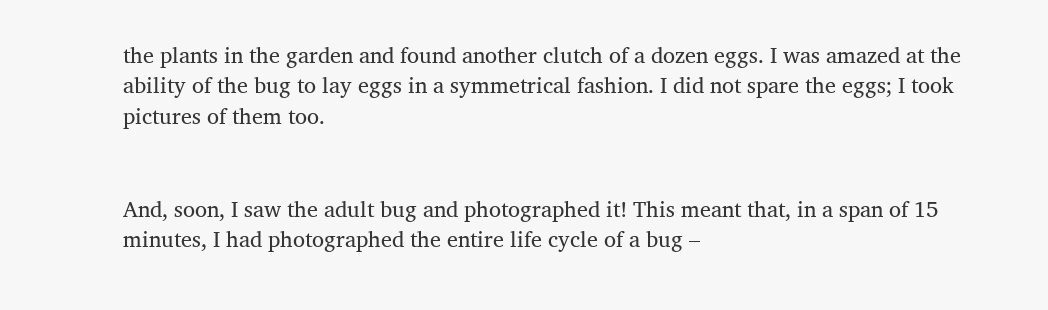the plants in the garden and found another clutch of a dozen eggs. I was amazed at the ability of the bug to lay eggs in a symmetrical fashion. I did not spare the eggs; I took pictures of them too.


And, soon, I saw the adult bug and photographed it! This meant that, in a span of 15 minutes, I had photographed the entire life cycle of a bug –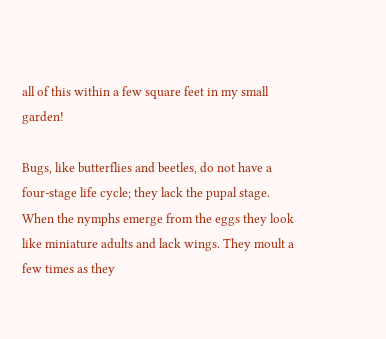all of this within a few square feet in my small garden!

Bugs, like butterflies and beetles, do not have a four-stage life cycle; they lack the pupal stage. When the nymphs emerge from the eggs they look like miniature adults and lack wings. They moult a few times as they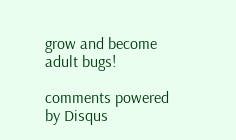grow and become adult bugs!

comments powered by Disqus